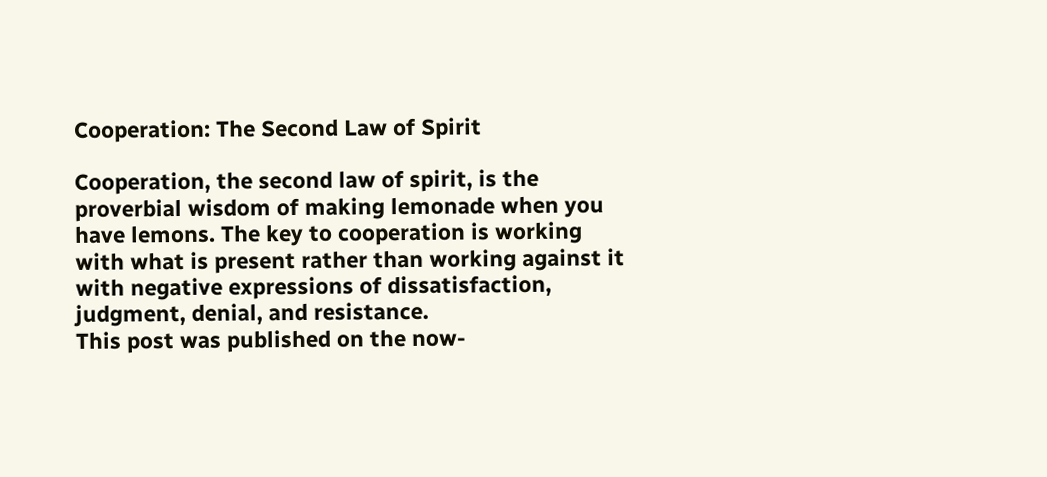Cooperation: The Second Law of Spirit

Cooperation, the second law of spirit, is the proverbial wisdom of making lemonade when you have lemons. The key to cooperation is working with what is present rather than working against it with negative expressions of dissatisfaction, judgment, denial, and resistance.
This post was published on the now-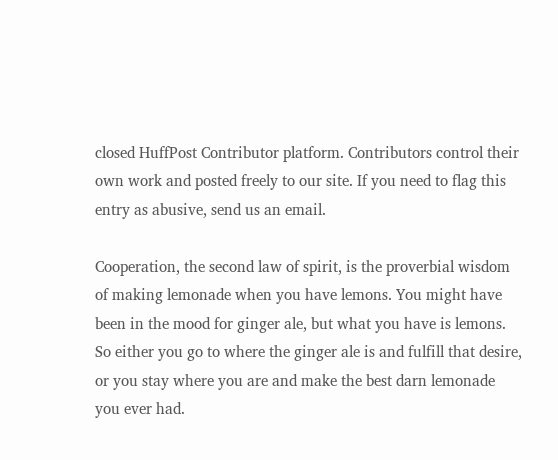closed HuffPost Contributor platform. Contributors control their own work and posted freely to our site. If you need to flag this entry as abusive, send us an email.

Cooperation, the second law of spirit, is the proverbial wisdom of making lemonade when you have lemons. You might have been in the mood for ginger ale, but what you have is lemons. So either you go to where the ginger ale is and fulfill that desire, or you stay where you are and make the best darn lemonade you ever had.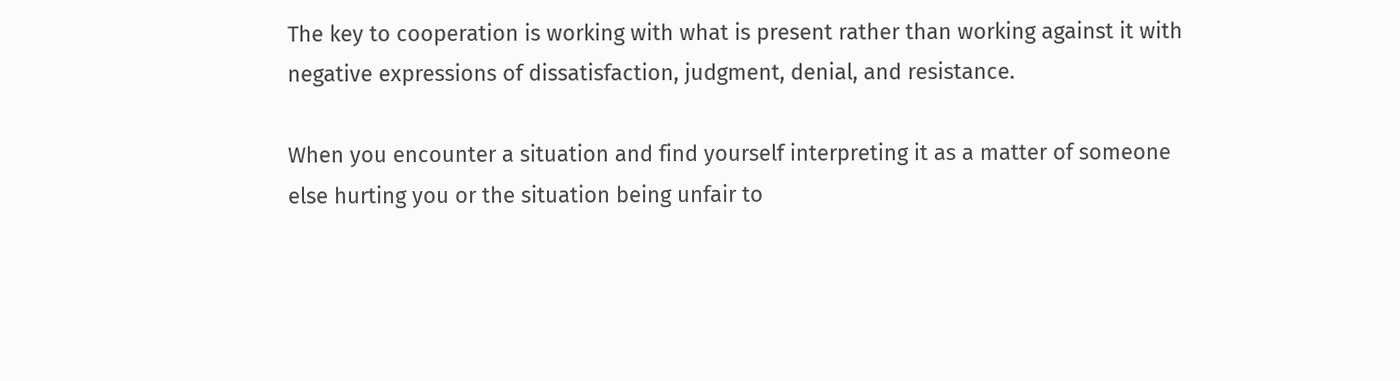The key to cooperation is working with what is present rather than working against it with negative expressions of dissatisfaction, judgment, denial, and resistance.

When you encounter a situation and find yourself interpreting it as a matter of someone else hurting you or the situation being unfair to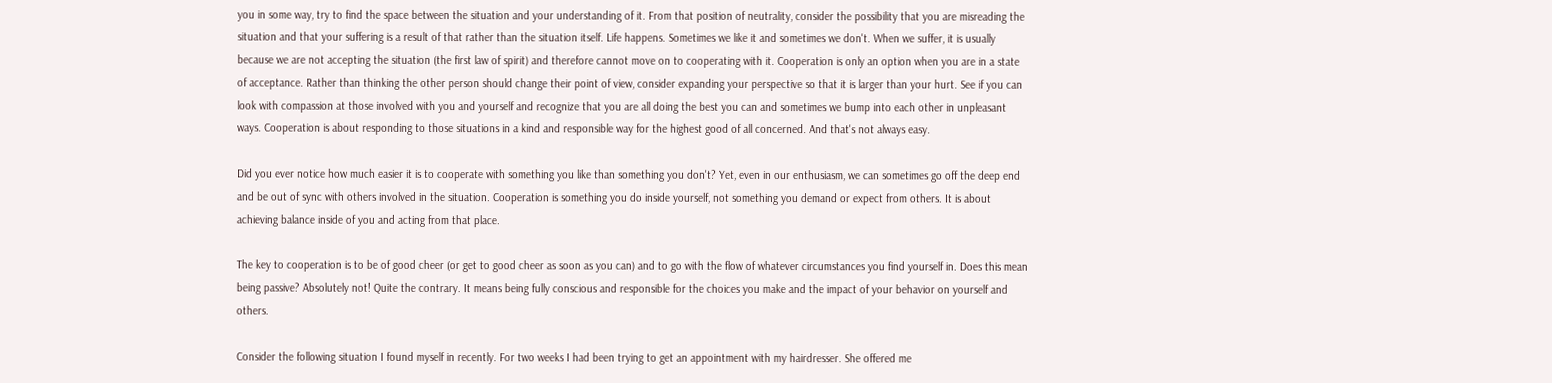you in some way, try to find the space between the situation and your understanding of it. From that position of neutrality, consider the possibility that you are misreading the situation and that your suffering is a result of that rather than the situation itself. Life happens. Sometimes we like it and sometimes we don't. When we suffer, it is usually because we are not accepting the situation (the first law of spirit) and therefore cannot move on to cooperating with it. Cooperation is only an option when you are in a state of acceptance. Rather than thinking the other person should change their point of view, consider expanding your perspective so that it is larger than your hurt. See if you can look with compassion at those involved with you and yourself and recognize that you are all doing the best you can and sometimes we bump into each other in unpleasant ways. Cooperation is about responding to those situations in a kind and responsible way for the highest good of all concerned. And that's not always easy.

Did you ever notice how much easier it is to cooperate with something you like than something you don't? Yet, even in our enthusiasm, we can sometimes go off the deep end and be out of sync with others involved in the situation. Cooperation is something you do inside yourself, not something you demand or expect from others. It is about achieving balance inside of you and acting from that place.

The key to cooperation is to be of good cheer (or get to good cheer as soon as you can) and to go with the flow of whatever circumstances you find yourself in. Does this mean being passive? Absolutely not! Quite the contrary. It means being fully conscious and responsible for the choices you make and the impact of your behavior on yourself and others.

Consider the following situation I found myself in recently. For two weeks I had been trying to get an appointment with my hairdresser. She offered me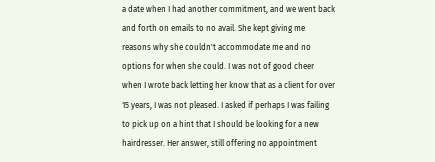a date when I had another commitment, and we went back and forth on emails to no avail. She kept giving me reasons why she couldn't accommodate me and no options for when she could. I was not of good cheer when I wrote back letting her know that as a client for over 15 years, I was not pleased. I asked if perhaps I was failing to pick up on a hint that I should be looking for a new hairdresser. Her answer, still offering no appointment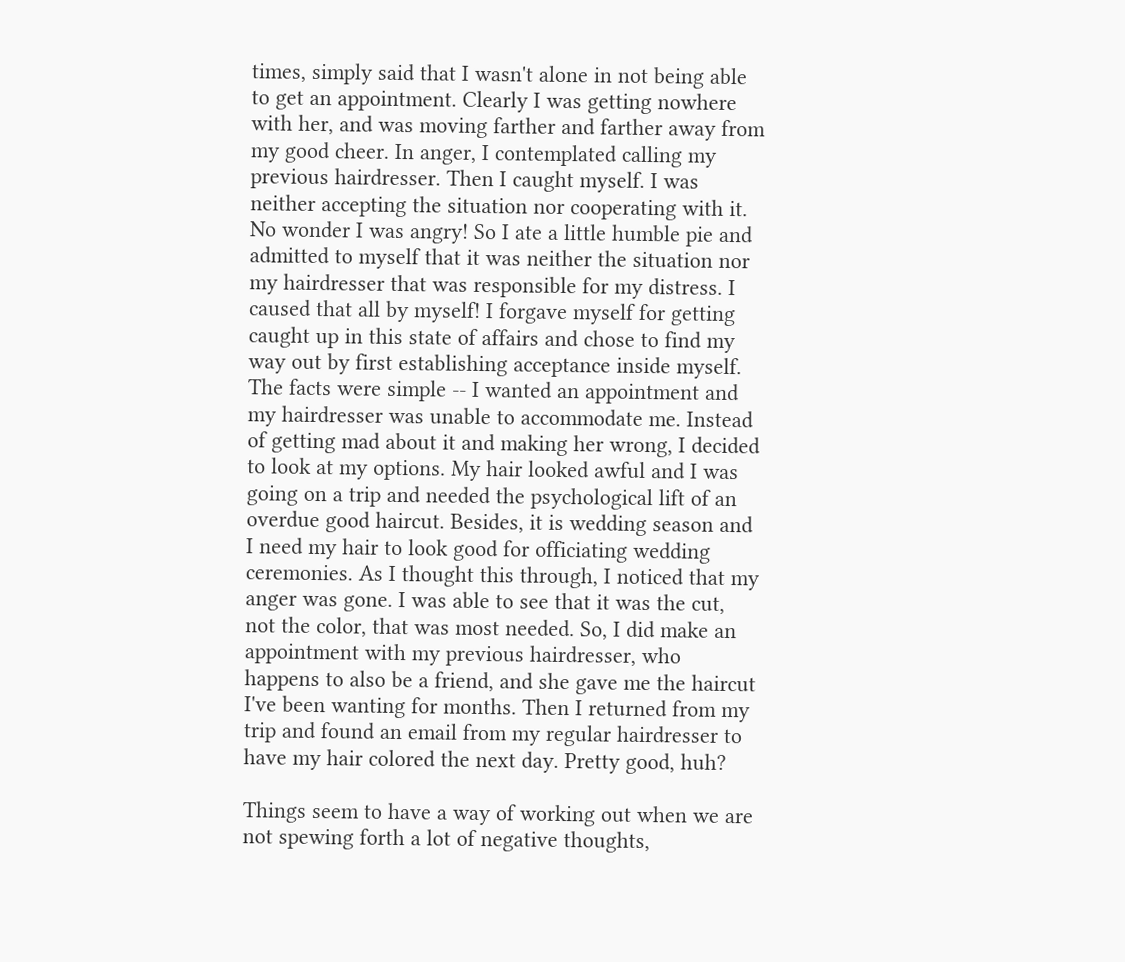times, simply said that I wasn't alone in not being able to get an appointment. Clearly I was getting nowhere with her, and was moving farther and farther away from my good cheer. In anger, I contemplated calling my previous hairdresser. Then I caught myself. I was neither accepting the situation nor cooperating with it. No wonder I was angry! So I ate a little humble pie and admitted to myself that it was neither the situation nor my hairdresser that was responsible for my distress. I caused that all by myself! I forgave myself for getting caught up in this state of affairs and chose to find my way out by first establishing acceptance inside myself. The facts were simple -- I wanted an appointment and my hairdresser was unable to accommodate me. Instead of getting mad about it and making her wrong, I decided to look at my options. My hair looked awful and I was going on a trip and needed the psychological lift of an overdue good haircut. Besides, it is wedding season and I need my hair to look good for officiating wedding ceremonies. As I thought this through, I noticed that my anger was gone. I was able to see that it was the cut, not the color, that was most needed. So, I did make an appointment with my previous hairdresser, who happens to also be a friend, and she gave me the haircut I've been wanting for months. Then I returned from my trip and found an email from my regular hairdresser to have my hair colored the next day. Pretty good, huh?

Things seem to have a way of working out when we are not spewing forth a lot of negative thoughts,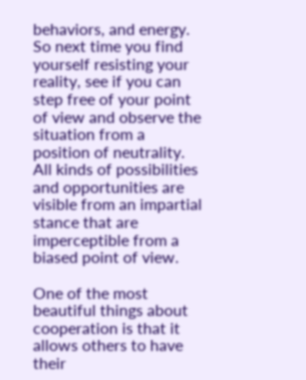behaviors, and energy. So next time you find yourself resisting your reality, see if you can step free of your point of view and observe the situation from a position of neutrality. All kinds of possibilities and opportunities are visible from an impartial stance that are imperceptible from a biased point of view.

One of the most beautiful things about cooperation is that it allows others to have their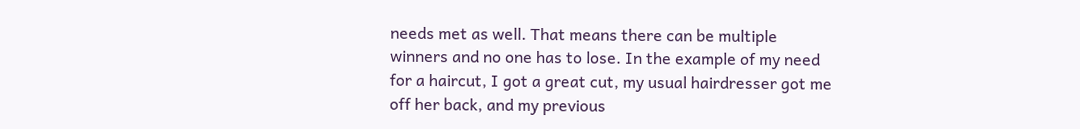needs met as well. That means there can be multiple winners and no one has to lose. In the example of my need for a haircut, I got a great cut, my usual hairdresser got me off her back, and my previous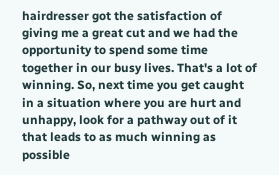hairdresser got the satisfaction of giving me a great cut and we had the opportunity to spend some time together in our busy lives. That's a lot of winning. So, next time you get caught in a situation where you are hurt and unhappy, look for a pathway out of it that leads to as much winning as possible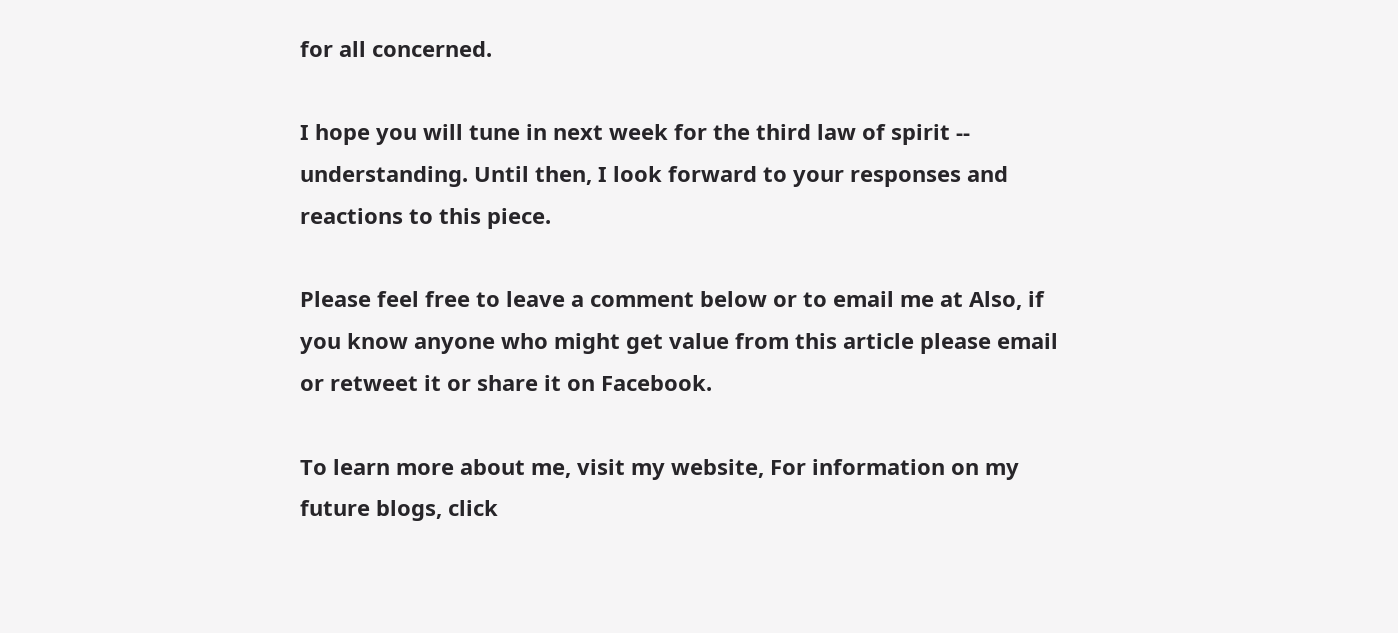for all concerned.

I hope you will tune in next week for the third law of spirit -- understanding. Until then, I look forward to your responses and reactions to this piece.

Please feel free to leave a comment below or to email me at Also, if you know anyone who might get value from this article please email or retweet it or share it on Facebook.

To learn more about me, visit my website, For information on my future blogs, click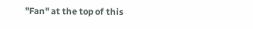"Fan" at the top of this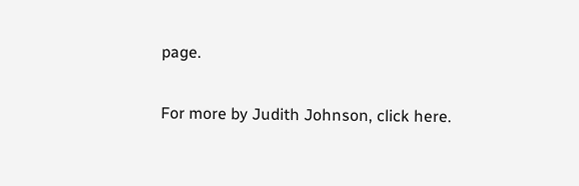page.

For more by Judith Johnson, click here.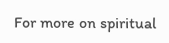For more on spiritual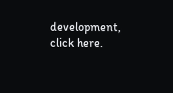development, click here.